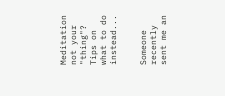Meditation not your "thing"? Tips on what to do instead...


Someone recently sent me an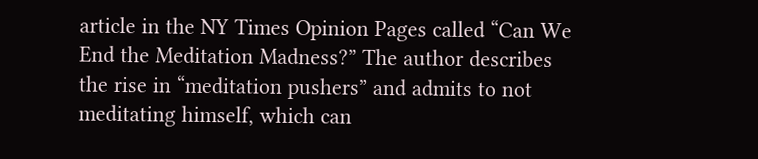article in the NY Times Opinion Pages called “Can We End the Meditation Madness?” The author describes the rise in “meditation pushers” and admits to not meditating himself, which can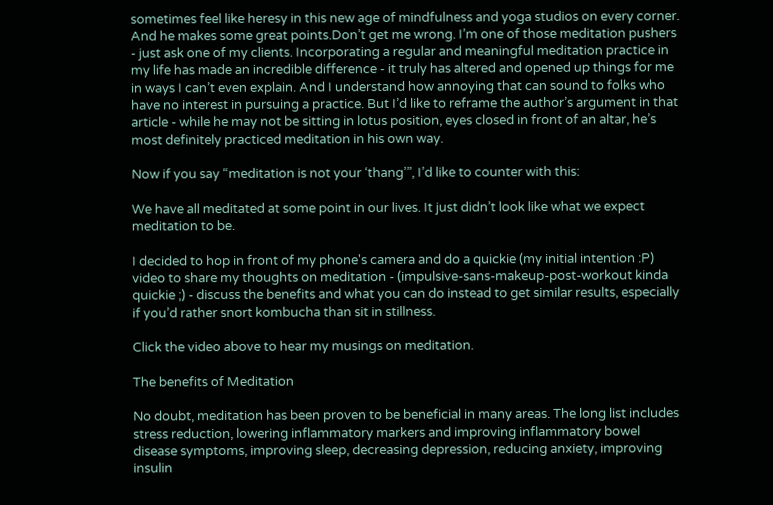sometimes feel like heresy in this new age of mindfulness and yoga studios on every corner. And he makes some great points.Don’t get me wrong. I’m one of those meditation pushers - just ask one of my clients. Incorporating a regular and meaningful meditation practice in my life has made an incredible difference - it truly has altered and opened up things for me in ways I can’t even explain. And I understand how annoying that can sound to folks who have no interest in pursuing a practice. But I’d like to reframe the author’s argument in that article - while he may not be sitting in lotus position, eyes closed in front of an altar, he’s most definitely practiced meditation in his own way.

Now if you say “meditation is not your ‘thang’”, I’d like to counter with this:

We have all meditated at some point in our lives. It just didn’t look like what we expect meditation to be.

I decided to hop in front of my phone's camera and do a quickie (my initial intention :P) video to share my thoughts on meditation - (impulsive-sans-makeup-post-workout kinda quickie ;) - discuss the benefits and what you can do instead to get similar results, especially if you’d rather snort kombucha than sit in stillness.

Click the video above to hear my musings on meditation.

The benefits of Meditation

No doubt, meditation has been proven to be beneficial in many areas. The long list includes stress reduction, lowering inflammatory markers and improving inflammatory bowel disease symptoms, improving sleep, decreasing depression, reducing anxiety, improving insulin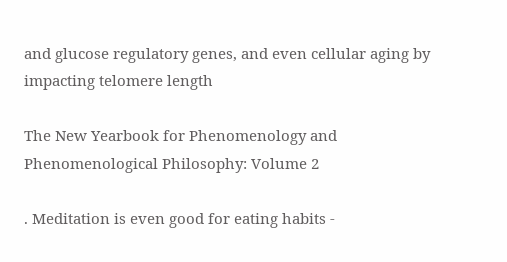and glucose regulatory genes, and even cellular aging by impacting telomere length

The New Yearbook for Phenomenology and Phenomenological Philosophy: Volume 2

. Meditation is even good for eating habits -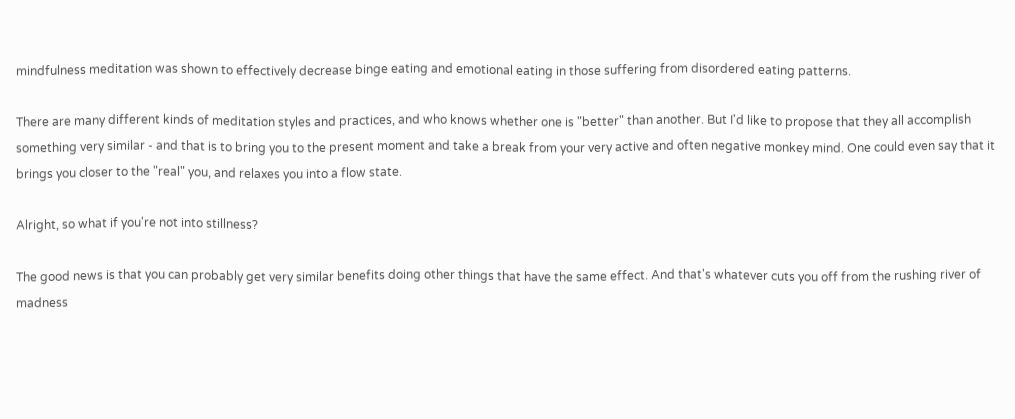mindfulness meditation was shown to effectively decrease binge eating and emotional eating in those suffering from disordered eating patterns.

There are many different kinds of meditation styles and practices, and who knows whether one is "better" than another. But I'd like to propose that they all accomplish something very similar - and that is to bring you to the present moment and take a break from your very active and often negative monkey mind. One could even say that it brings you closer to the "real" you, and relaxes you into a flow state.

Alright, so what if you're not into stillness?

The good news is that you can probably get very similar benefits doing other things that have the same effect. And that's whatever cuts you off from the rushing river of madness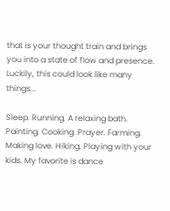that is your thought train and brings you into a state of flow and presence. Luckily, this could look like many things...

Sleep. Running. A relaxing bath. Painting. Cooking. Prayer. Farming. Making love. Hiking. Playing with your kids. My favorite is dance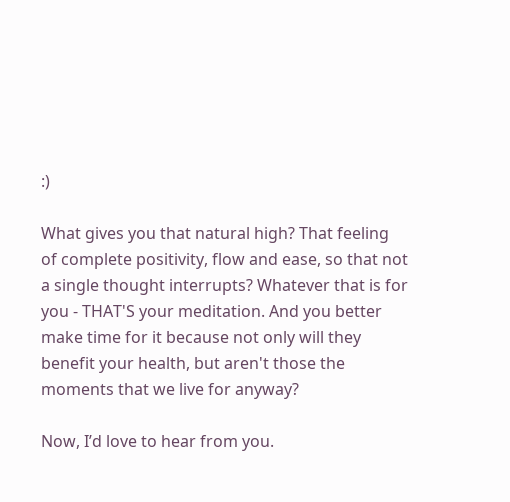:)

What gives you that natural high? That feeling of complete positivity, flow and ease, so that not a single thought interrupts? Whatever that is for you - THAT'S your meditation. And you better make time for it because not only will they benefit your health, but aren't those the moments that we live for anyway?

Now, I’d love to hear from you.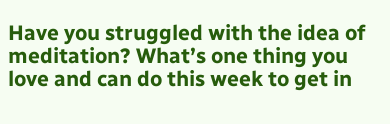Have you struggled with the idea of meditation? What’s one thing you love and can do this week to get in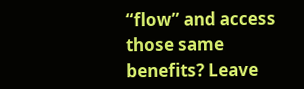“flow” and access those same benefits? Leave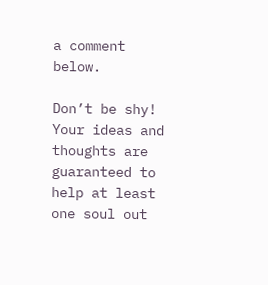a comment below.

Don’t be shy! Your ideas and thoughts are guaranteed to help at least one soul out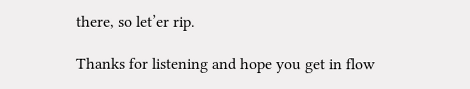there, so let’er rip.

Thanks for listening and hope you get in flow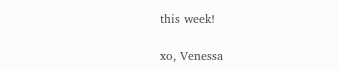this week!

xo, Venessa